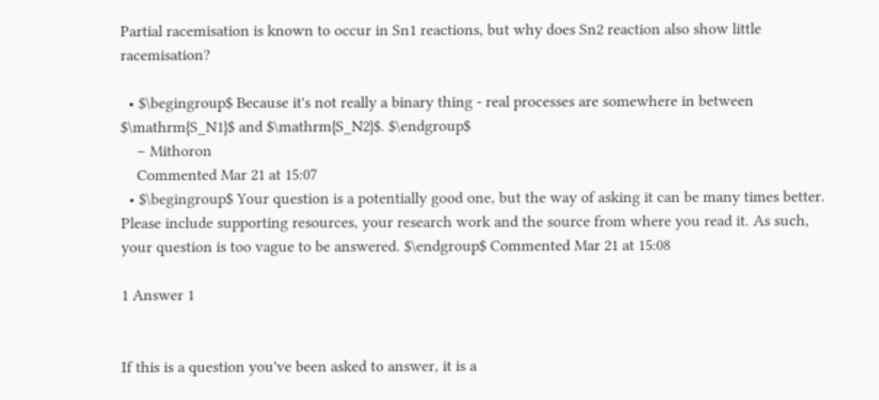Partial racemisation is known to occur in Sn1 reactions, but why does Sn2 reaction also show little racemisation?

  • $\begingroup$ Because it's not really a binary thing - real processes are somewhere in between $\mathrm{S_N1}$ and $\mathrm{S_N2}$. $\endgroup$
    – Mithoron
    Commented Mar 21 at 15:07
  • $\begingroup$ Your question is a potentially good one, but the way of asking it can be many times better. Please include supporting resources, your research work and the source from where you read it. As such, your question is too vague to be answered. $\endgroup$ Commented Mar 21 at 15:08

1 Answer 1


If this is a question you've been asked to answer, it is a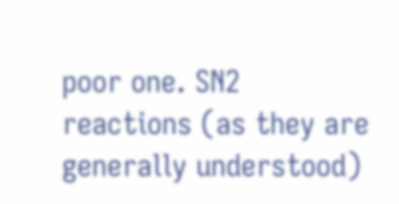poor one. SN2 reactions (as they are generally understood)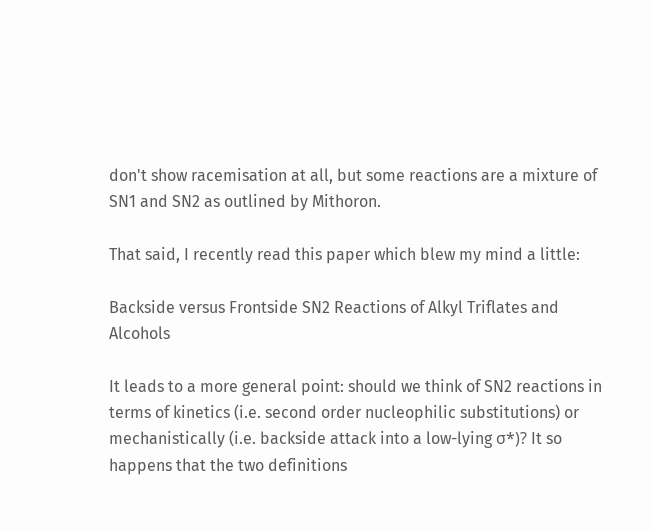don't show racemisation at all, but some reactions are a mixture of SN1 and SN2 as outlined by Mithoron.

That said, I recently read this paper which blew my mind a little:

Backside versus Frontside SN2 Reactions of Alkyl Triflates and Alcohols

It leads to a more general point: should we think of SN2 reactions in terms of kinetics (i.e. second order nucleophilic substitutions) or mechanistically (i.e. backside attack into a low-lying σ*)? It so happens that the two definitions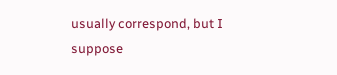usually correspond, but I suppose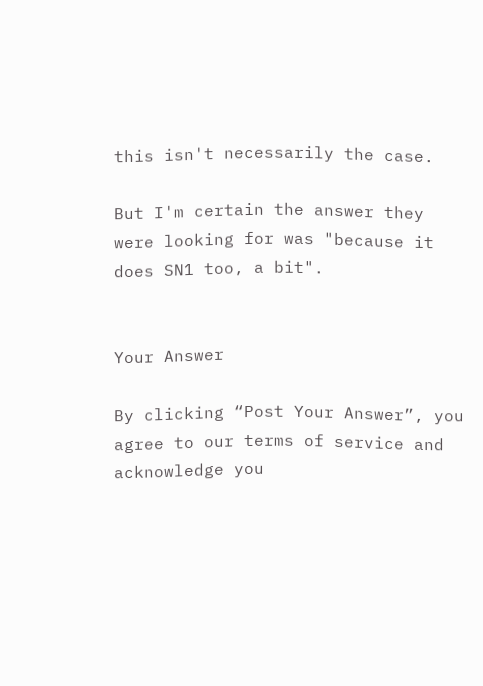this isn't necessarily the case.

But I'm certain the answer they were looking for was "because it does SN1 too, a bit".


Your Answer

By clicking “Post Your Answer”, you agree to our terms of service and acknowledge you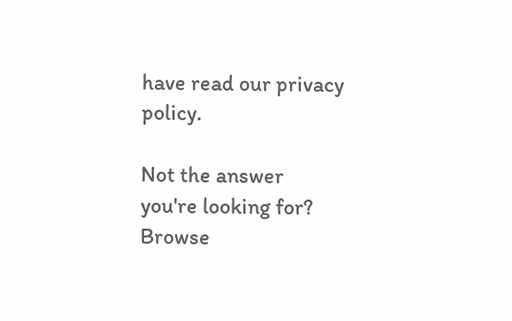have read our privacy policy.

Not the answer you're looking for? Browse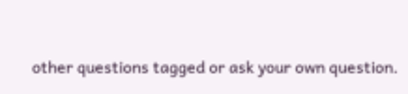other questions tagged or ask your own question.